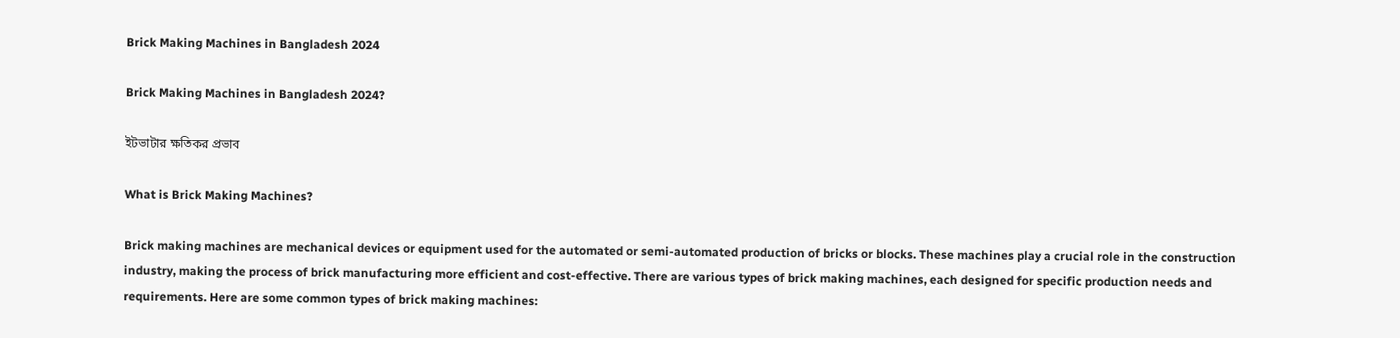Brick Making Machines in Bangladesh 2024

Brick Making Machines in Bangladesh 2024?

ইটভাটার ক্ষতিকর প্রভাব

What is Brick Making Machines?

Brick making machines are mechanical devices or equipment used for the automated or semi-automated production of bricks or blocks. These machines play a crucial role in the construction industry, making the process of brick manufacturing more efficient and cost-effective. There are various types of brick making machines, each designed for specific production needs and requirements. Here are some common types of brick making machines: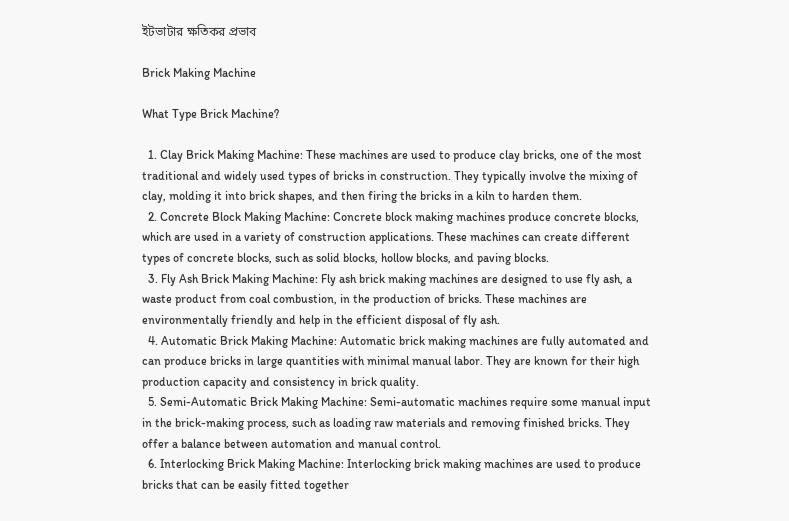ইটভাটার ক্ষতিকর প্রভাব

Brick Making Machine

What Type Brick Machine?

  1. Clay Brick Making Machine: These machines are used to produce clay bricks, one of the most traditional and widely used types of bricks in construction. They typically involve the mixing of clay, molding it into brick shapes, and then firing the bricks in a kiln to harden them.
  2. Concrete Block Making Machine: Concrete block making machines produce concrete blocks, which are used in a variety of construction applications. These machines can create different types of concrete blocks, such as solid blocks, hollow blocks, and paving blocks.
  3. Fly Ash Brick Making Machine: Fly ash brick making machines are designed to use fly ash, a waste product from coal combustion, in the production of bricks. These machines are environmentally friendly and help in the efficient disposal of fly ash.
  4. Automatic Brick Making Machine: Automatic brick making machines are fully automated and can produce bricks in large quantities with minimal manual labor. They are known for their high production capacity and consistency in brick quality.
  5. Semi-Automatic Brick Making Machine: Semi-automatic machines require some manual input in the brick-making process, such as loading raw materials and removing finished bricks. They offer a balance between automation and manual control.
  6. Interlocking Brick Making Machine: Interlocking brick making machines are used to produce bricks that can be easily fitted together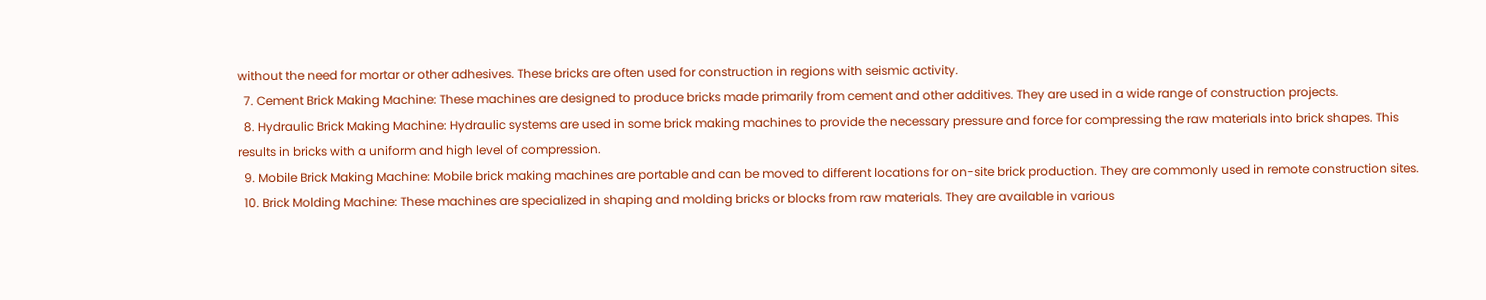without the need for mortar or other adhesives. These bricks are often used for construction in regions with seismic activity.
  7. Cement Brick Making Machine: These machines are designed to produce bricks made primarily from cement and other additives. They are used in a wide range of construction projects.
  8. Hydraulic Brick Making Machine: Hydraulic systems are used in some brick making machines to provide the necessary pressure and force for compressing the raw materials into brick shapes. This results in bricks with a uniform and high level of compression.
  9. Mobile Brick Making Machine: Mobile brick making machines are portable and can be moved to different locations for on-site brick production. They are commonly used in remote construction sites.
  10. Brick Molding Machine: These machines are specialized in shaping and molding bricks or blocks from raw materials. They are available in various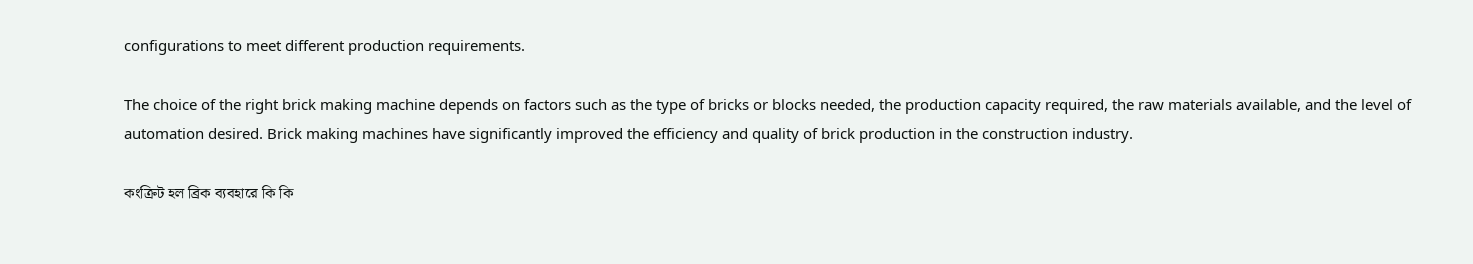configurations to meet different production requirements.

The choice of the right brick making machine depends on factors such as the type of bricks or blocks needed, the production capacity required, the raw materials available, and the level of automation desired. Brick making machines have significantly improved the efficiency and quality of brick production in the construction industry.

কংক্রিট হল ব্রিক ব্যবহারে কি কি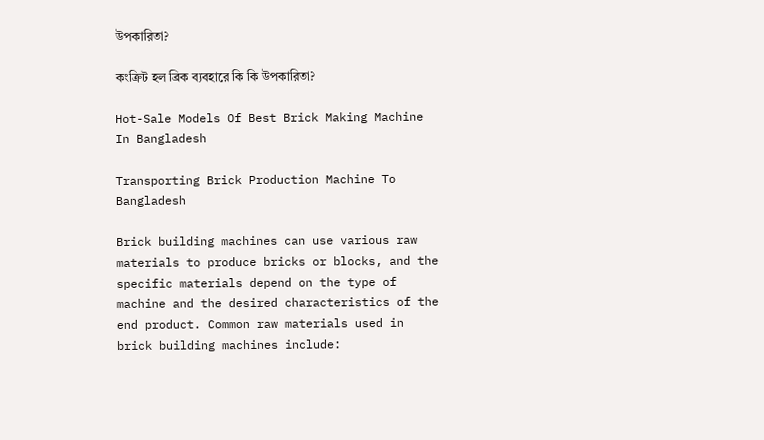উপকারিতা?

কংক্রিট হল ব্রিক ব্যবহারে কি কি উপকারিতা?

Hot-Sale Models Of Best Brick Making Machine In Bangladesh

Transporting Brick Production Machine To Bangladesh

Brick building machines can use various raw materials to produce bricks or blocks, and the specific materials depend on the type of machine and the desired characteristics of the end product. Common raw materials used in brick building machines include: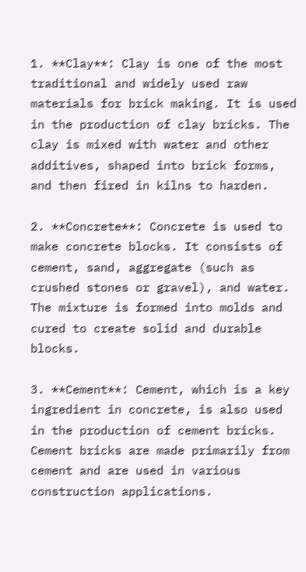1. **Clay**: Clay is one of the most traditional and widely used raw materials for brick making. It is used in the production of clay bricks. The clay is mixed with water and other additives, shaped into brick forms, and then fired in kilns to harden.

2. **Concrete**: Concrete is used to make concrete blocks. It consists of cement, sand, aggregate (such as crushed stones or gravel), and water. The mixture is formed into molds and cured to create solid and durable blocks.

3. **Cement**: Cement, which is a key ingredient in concrete, is also used in the production of cement bricks. Cement bricks are made primarily from cement and are used in various construction applications.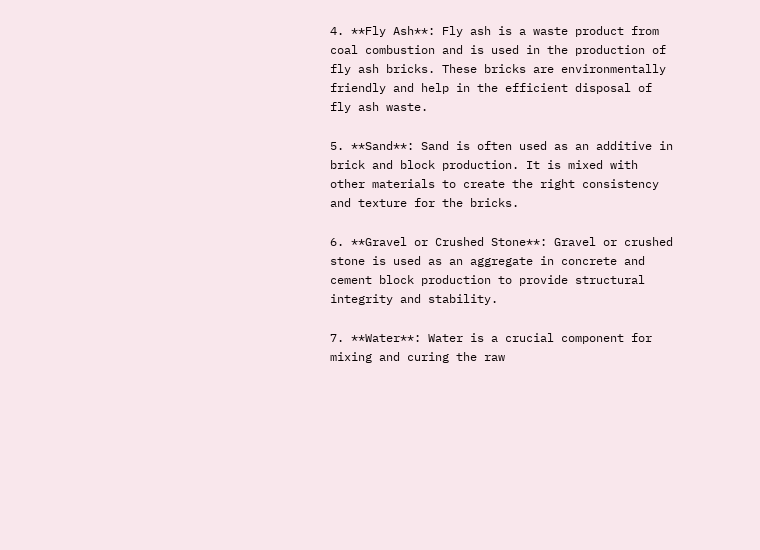4. **Fly Ash**: Fly ash is a waste product from coal combustion and is used in the production of fly ash bricks. These bricks are environmentally friendly and help in the efficient disposal of fly ash waste.

5. **Sand**: Sand is often used as an additive in brick and block production. It is mixed with other materials to create the right consistency and texture for the bricks.

6. **Gravel or Crushed Stone**: Gravel or crushed stone is used as an aggregate in concrete and cement block production to provide structural integrity and stability.

7. **Water**: Water is a crucial component for mixing and curing the raw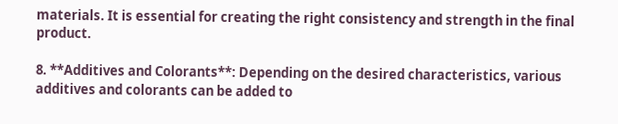materials. It is essential for creating the right consistency and strength in the final product.

8. **Additives and Colorants**: Depending on the desired characteristics, various additives and colorants can be added to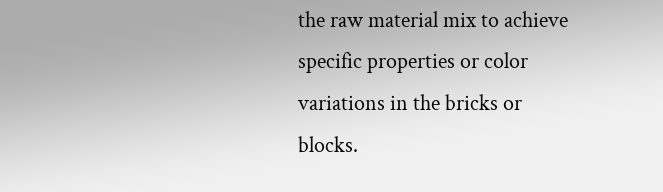the raw material mix to achieve specific properties or color variations in the bricks or blocks.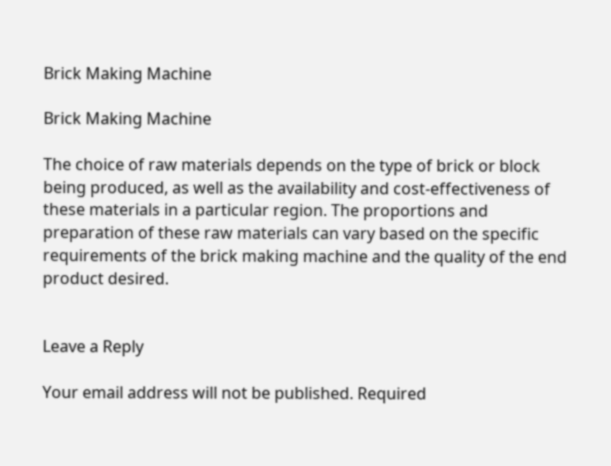Brick Making Machine

Brick Making Machine

The choice of raw materials depends on the type of brick or block being produced, as well as the availability and cost-effectiveness of these materials in a particular region. The proportions and preparation of these raw materials can vary based on the specific requirements of the brick making machine and the quality of the end product desired.


Leave a Reply

Your email address will not be published. Required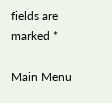fields are marked *

Main Menu